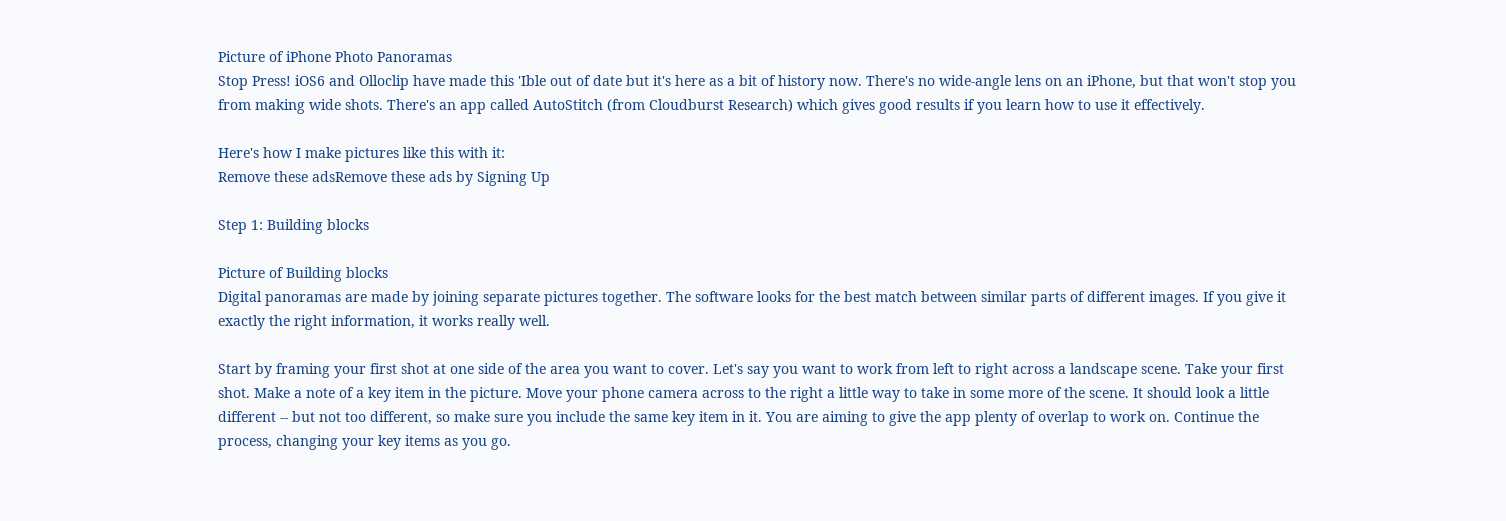Picture of iPhone Photo Panoramas
Stop Press! iOS6 and Olloclip have made this 'Ible out of date but it's here as a bit of history now. There's no wide-angle lens on an iPhone, but that won't stop you from making wide shots. There's an app called AutoStitch (from Cloudburst Research) which gives good results if you learn how to use it effectively.

Here's how I make pictures like this with it:
Remove these adsRemove these ads by Signing Up

Step 1: Building blocks

Picture of Building blocks
Digital panoramas are made by joining separate pictures together. The software looks for the best match between similar parts of different images. If you give it exactly the right information, it works really well.

Start by framing your first shot at one side of the area you want to cover. Let's say you want to work from left to right across a landscape scene. Take your first shot. Make a note of a key item in the picture. Move your phone camera across to the right a little way to take in some more of the scene. It should look a little different -- but not too different, so make sure you include the same key item in it. You are aiming to give the app plenty of overlap to work on. Continue the process, changing your key items as you go.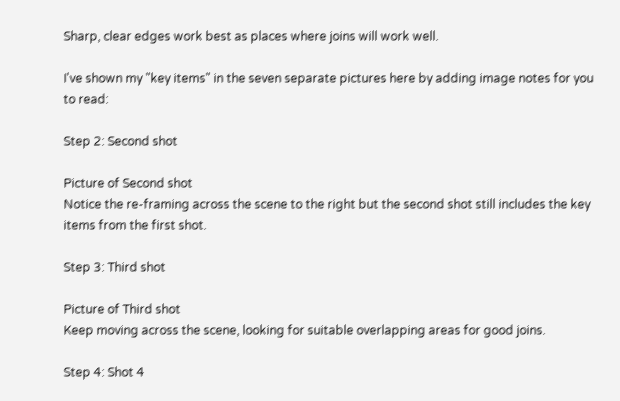Sharp, clear edges work best as places where joins will work well.

I've shown my "key items" in the seven separate pictures here by adding image notes for you to read:

Step 2: Second shot

Picture of Second shot
Notice the re-framing across the scene to the right but the second shot still includes the key items from the first shot.

Step 3: Third shot

Picture of Third shot
Keep moving across the scene, looking for suitable overlapping areas for good joins.

Step 4: Shot 4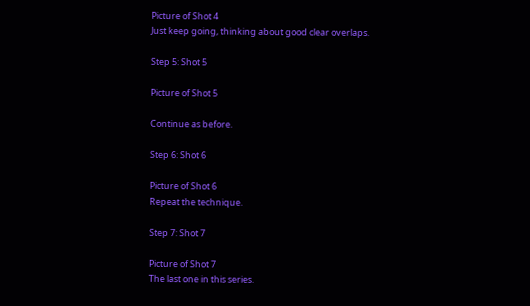Picture of Shot 4
Just keep going, thinking about good clear overlaps.

Step 5: Shot 5

Picture of Shot 5

Continue as before.

Step 6: Shot 6

Picture of Shot 6
Repeat the technique.

Step 7: Shot 7

Picture of Shot 7
The last one in this series.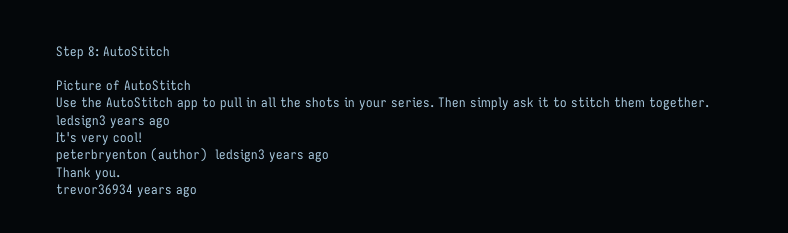Step 8: AutoStitch

Picture of AutoStitch
Use the AutoStitch app to pull in all the shots in your series. Then simply ask it to stitch them together.
ledsign3 years ago
It's very cool!
peterbryenton (author)  ledsign3 years ago
Thank you.
trevor36934 years ago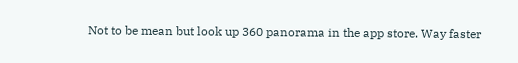Not to be mean but look up 360 panorama in the app store. Way faster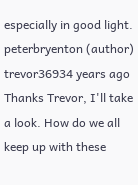especially in good light.
peterbryenton (author)  trevor36934 years ago
Thanks Trevor, I'll take a look. How do we all keep up with these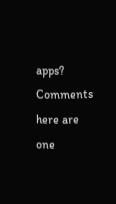apps? Comments here are one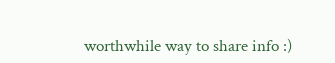worthwhile way to share info :)